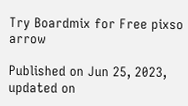Try Boardmix for Free pixso arrow

Published on Jun 25, 2023, updated on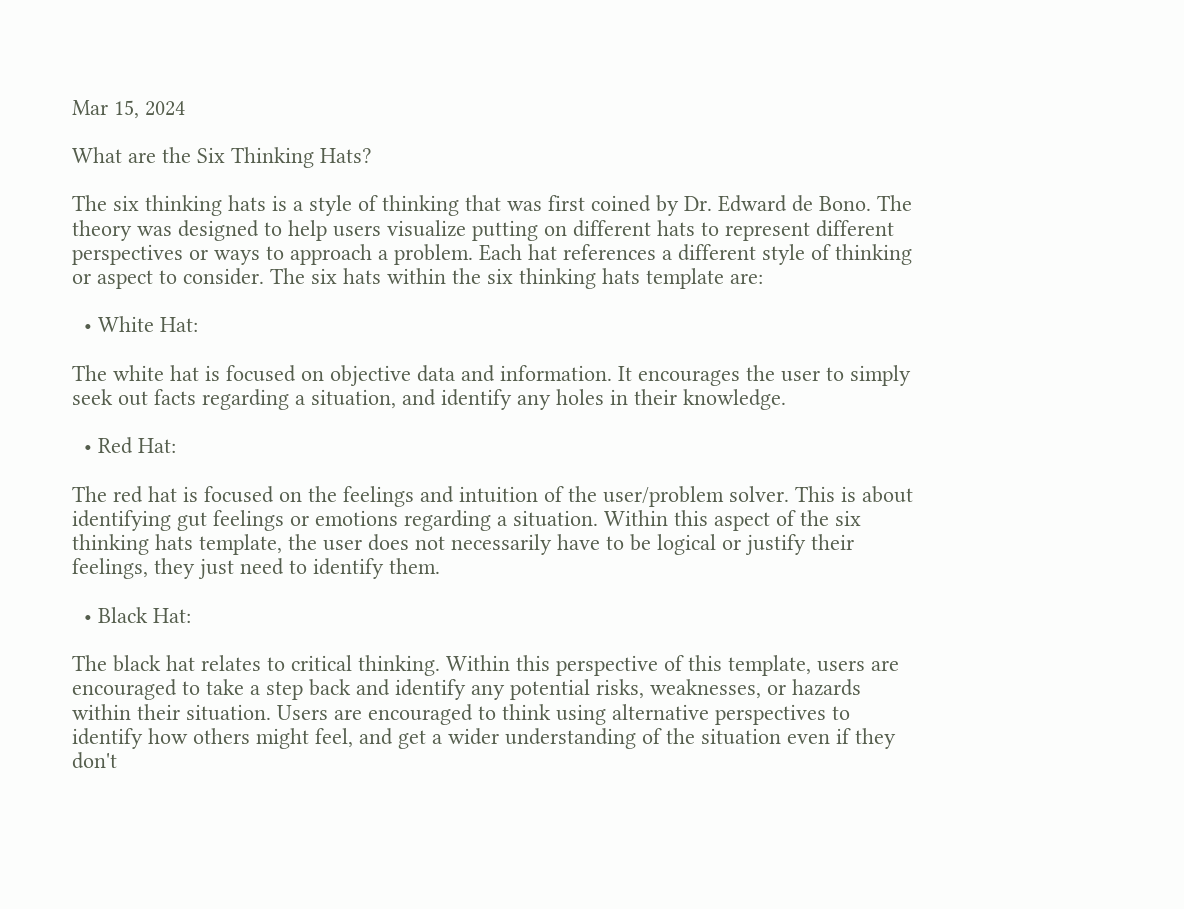Mar 15, 2024

What are the Six Thinking Hats?

The six thinking hats is a style of thinking that was first coined by Dr. Edward de Bono. The theory was designed to help users visualize putting on different hats to represent different perspectives or ways to approach a problem. Each hat references a different style of thinking or aspect to consider. The six hats within the six thinking hats template are:

  • White Hat:

The white hat is focused on objective data and information. It encourages the user to simply seek out facts regarding a situation, and identify any holes in their knowledge.

  • Red Hat:

The red hat is focused on the feelings and intuition of the user/problem solver. This is about identifying gut feelings or emotions regarding a situation. Within this aspect of the six thinking hats template, the user does not necessarily have to be logical or justify their feelings, they just need to identify them.

  • Black Hat:

The black hat relates to critical thinking. Within this perspective of this template, users are encouraged to take a step back and identify any potential risks, weaknesses, or hazards within their situation. Users are encouraged to think using alternative perspectives to identify how others might feel, and get a wider understanding of the situation even if they don't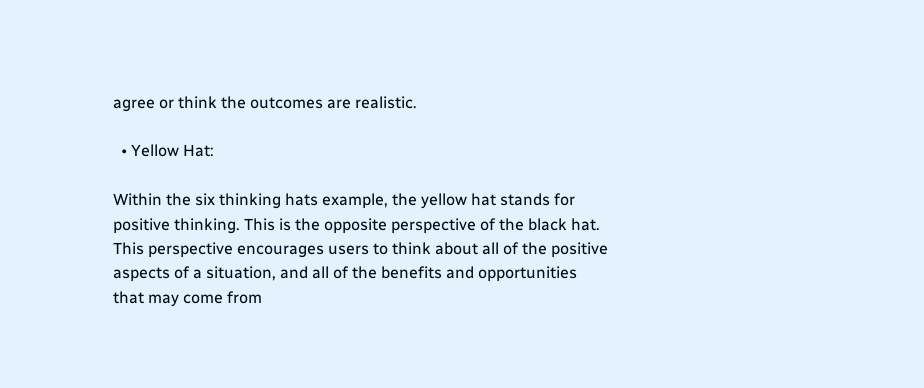agree or think the outcomes are realistic.

  • Yellow Hat:

Within the six thinking hats example, the yellow hat stands for positive thinking. This is the opposite perspective of the black hat. This perspective encourages users to think about all of the positive aspects of a situation, and all of the benefits and opportunities that may come from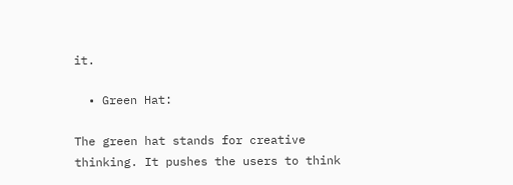it.

  • Green Hat:

The green hat stands for creative thinking. It pushes the users to think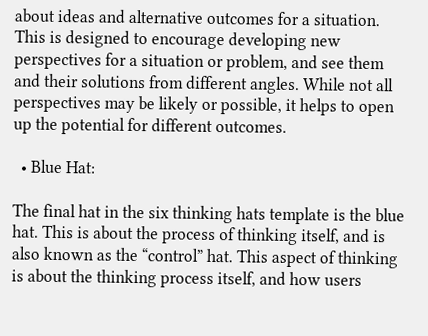about ideas and alternative outcomes for a situation. This is designed to encourage developing new perspectives for a situation or problem, and see them and their solutions from different angles. While not all perspectives may be likely or possible, it helps to open up the potential for different outcomes.

  • Blue Hat:

The final hat in the six thinking hats template is the blue hat. This is about the process of thinking itself, and is also known as the “control” hat. This aspect of thinking is about the thinking process itself, and how users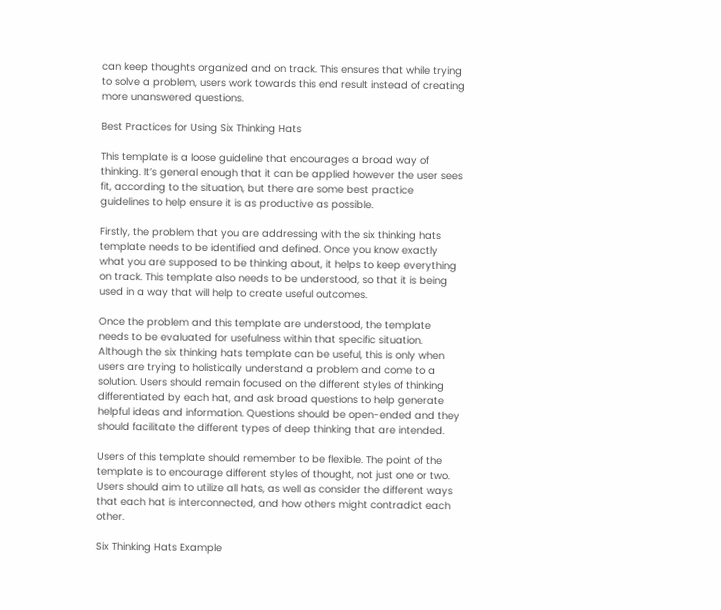can keep thoughts organized and on track. This ensures that while trying to solve a problem, users work towards this end result instead of creating more unanswered questions.

Best Practices for Using Six Thinking Hats

This template is a loose guideline that encourages a broad way of thinking. It’s general enough that it can be applied however the user sees fit, according to the situation, but there are some best practice guidelines to help ensure it is as productive as possible.

Firstly, the problem that you are addressing with the six thinking hats template needs to be identified and defined. Once you know exactly what you are supposed to be thinking about, it helps to keep everything on track. This template also needs to be understood, so that it is being used in a way that will help to create useful outcomes.

Once the problem and this template are understood, the template needs to be evaluated for usefulness within that specific situation. Although the six thinking hats template can be useful, this is only when users are trying to holistically understand a problem and come to a solution. Users should remain focused on the different styles of thinking differentiated by each hat, and ask broad questions to help generate helpful ideas and information. Questions should be open-ended and they should facilitate the different types of deep thinking that are intended.

Users of this template should remember to be flexible. The point of the template is to encourage different styles of thought, not just one or two. Users should aim to utilize all hats, as well as consider the different ways that each hat is interconnected, and how others might contradict each other.

Six Thinking Hats Example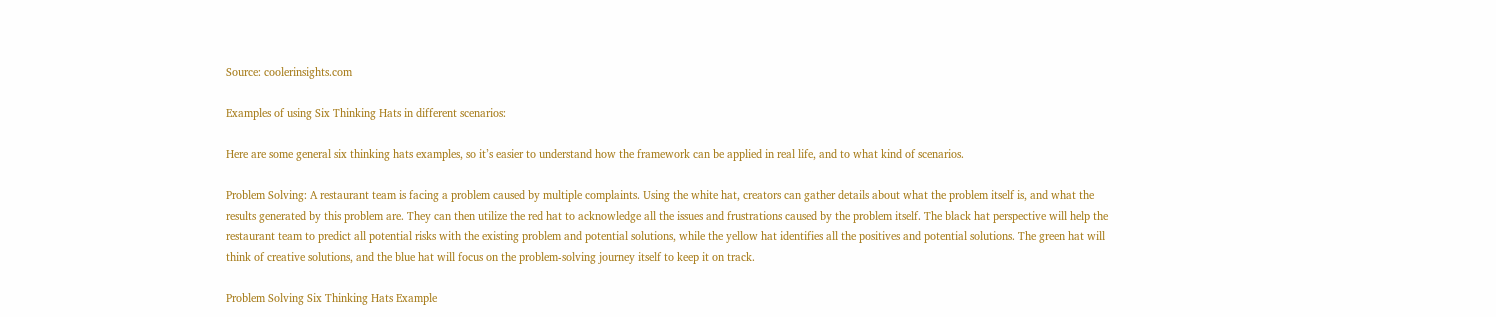Source: coolerinsights.com

Examples of using Six Thinking Hats in different scenarios:

Here are some general six thinking hats examples, so it’s easier to understand how the framework can be applied in real life, and to what kind of scenarios.

Problem Solving: A restaurant team is facing a problem caused by multiple complaints. Using the white hat, creators can gather details about what the problem itself is, and what the results generated by this problem are. They can then utilize the red hat to acknowledge all the issues and frustrations caused by the problem itself. The black hat perspective will help the restaurant team to predict all potential risks with the existing problem and potential solutions, while the yellow hat identifies all the positives and potential solutions. The green hat will think of creative solutions, and the blue hat will focus on the problem-solving journey itself to keep it on track.

Problem Solving Six Thinking Hats Example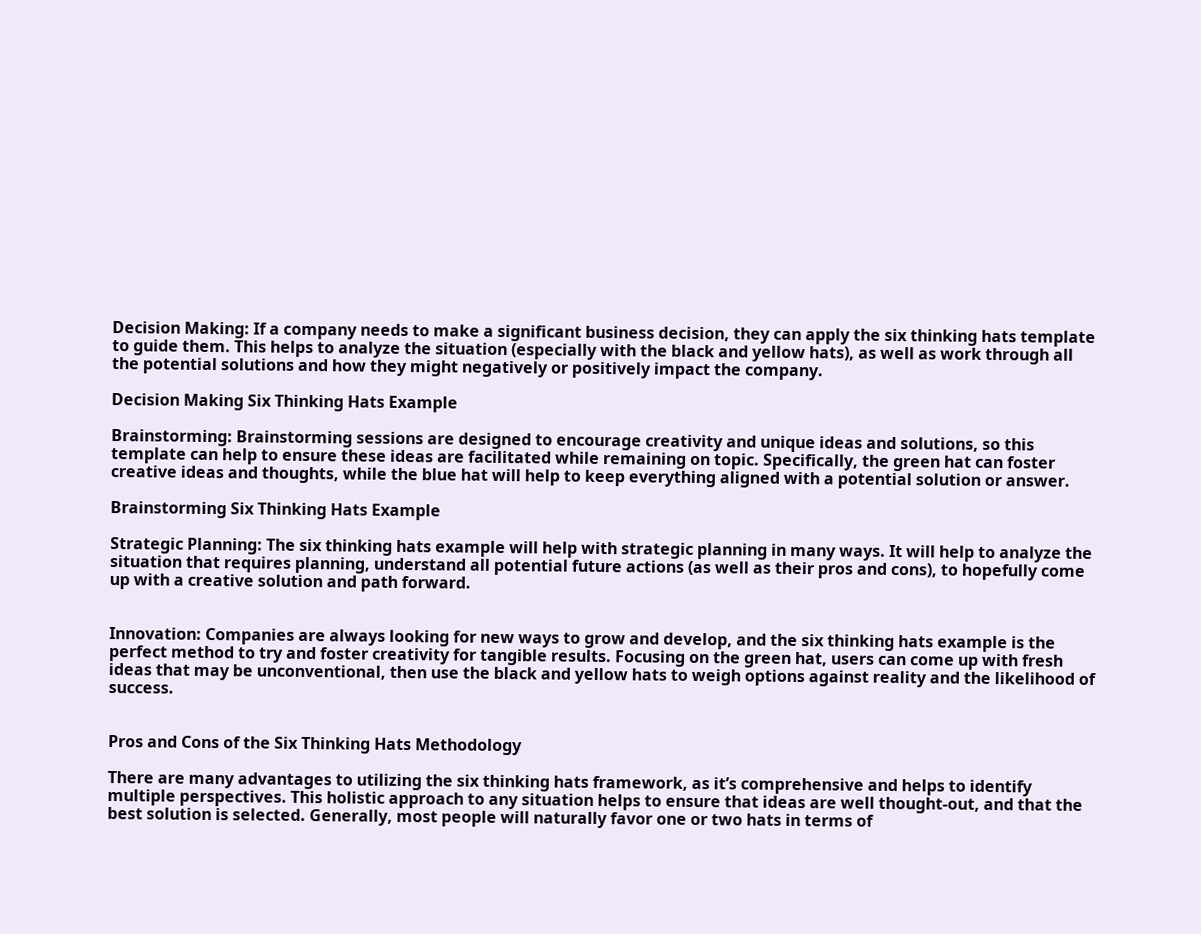Decision Making: If a company needs to make a significant business decision, they can apply the six thinking hats template to guide them. This helps to analyze the situation (especially with the black and yellow hats), as well as work through all the potential solutions and how they might negatively or positively impact the company.

Decision Making Six Thinking Hats Example

Brainstorming: Brainstorming sessions are designed to encourage creativity and unique ideas and solutions, so this template can help to ensure these ideas are facilitated while remaining on topic. Specifically, the green hat can foster creative ideas and thoughts, while the blue hat will help to keep everything aligned with a potential solution or answer.

Brainstorming Six Thinking Hats Example

Strategic Planning: The six thinking hats example will help with strategic planning in many ways. It will help to analyze the situation that requires planning, understand all potential future actions (as well as their pros and cons), to hopefully come up with a creative solution and path forward.


Innovation: Companies are always looking for new ways to grow and develop, and the six thinking hats example is the perfect method to try and foster creativity for tangible results. Focusing on the green hat, users can come up with fresh ideas that may be unconventional, then use the black and yellow hats to weigh options against reality and the likelihood of success.


Pros and Cons of the Six Thinking Hats Methodology

There are many advantages to utilizing the six thinking hats framework, as it’s comprehensive and helps to identify multiple perspectives. This holistic approach to any situation helps to ensure that ideas are well thought-out, and that the best solution is selected. Generally, most people will naturally favor one or two hats in terms of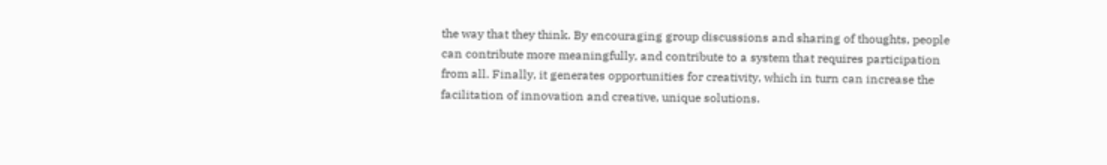the way that they think. By encouraging group discussions and sharing of thoughts, people can contribute more meaningfully, and contribute to a system that requires participation from all. Finally, it generates opportunities for creativity, which in turn can increase the facilitation of innovation and creative, unique solutions.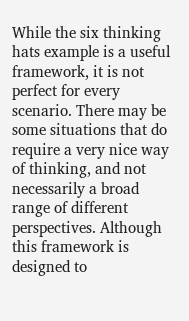While the six thinking hats example is a useful framework, it is not perfect for every scenario. There may be some situations that do require a very nice way of thinking, and not necessarily a broad range of different perspectives. Although this framework is designed to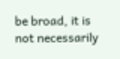be broad, it is not necessarily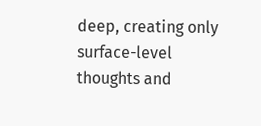deep, creating only surface-level thoughts and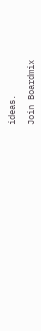ideas.

Join Boardmix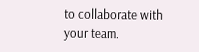to collaborate with your team.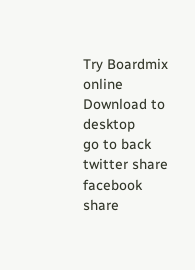Try Boardmix online Download to desktop
go to back
twitter share
facebook share